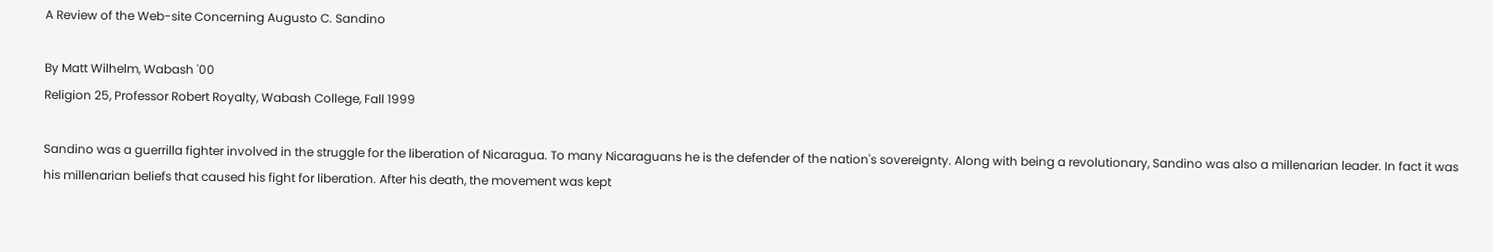A Review of the Web-site Concerning Augusto C. Sandino

By Matt Wilhelm, Wabash '00
Religion 25, Professor Robert Royalty, Wabash College, Fall 1999

Sandino was a guerrilla fighter involved in the struggle for the liberation of Nicaragua. To many Nicaraguans he is the defender of the nation's sovereignty. Along with being a revolutionary, Sandino was also a millenarian leader. In fact it was his millenarian beliefs that caused his fight for liberation. After his death, the movement was kept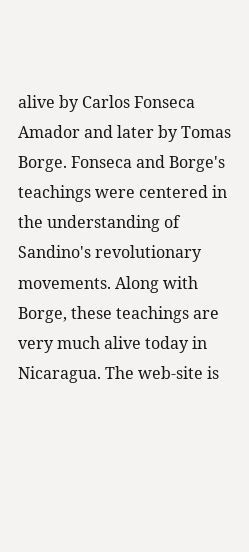alive by Carlos Fonseca Amador and later by Tomas Borge. Fonseca and Borge's teachings were centered in the understanding of Sandino's revolutionary movements. Along with Borge, these teachings are very much alive today in Nicaragua. The web-site is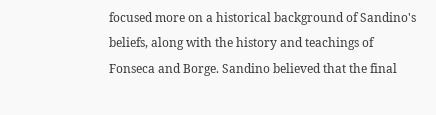focused more on a historical background of Sandino's beliefs, along with the history and teachings of Fonseca and Borge. Sandino believed that the final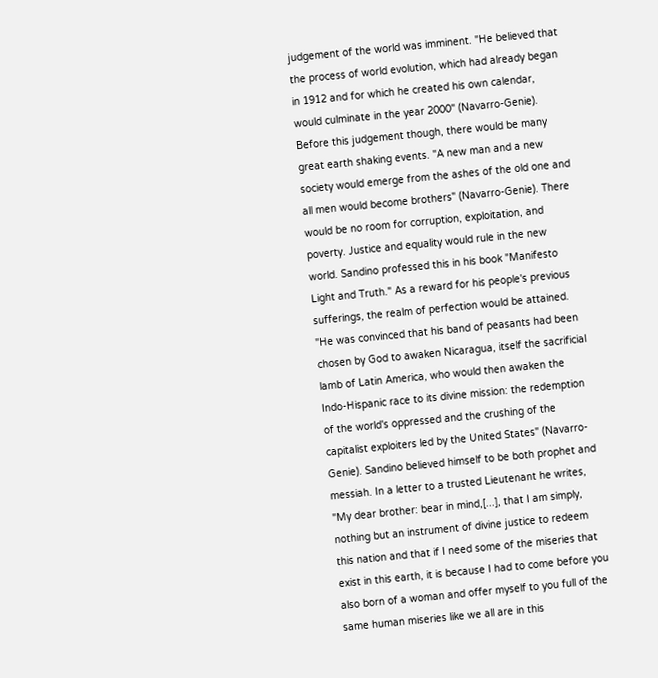judgement of the world was imminent. "He believed that the process of world evolution, which had already began in 1912 and for which he created his own calendar, would culminate in the year 2000" (Navarro-Genie). Before this judgement though, there would be many great earth shaking events. "A new man and a new society would emerge from the ashes of the old one and all men would become brothers" (Navarro-Genie). There would be no room for corruption, exploitation, and poverty. Justice and equality would rule in the new world. Sandino professed this in his book "Manifesto Light and Truth." As a reward for his people's previous sufferings, the realm of perfection would be attained. "He was convinced that his band of peasants had been chosen by God to awaken Nicaragua, itself the sacrificial lamb of Latin America, who would then awaken the Indo-Hispanic race to its divine mission: the redemption of the world's oppressed and the crushing of the capitalist exploiters led by the United States" (Navarro-Genie). Sandino believed himself to be both prophet and messiah. In a letter to a trusted Lieutenant he writes, "My dear brother: bear in mind,[...], that I am simply, nothing but an instrument of divine justice to redeem this nation and that if I need some of the miseries that exist in this earth, it is because I had to come before you also born of a woman and offer myself to you full of the same human miseries like we all are in this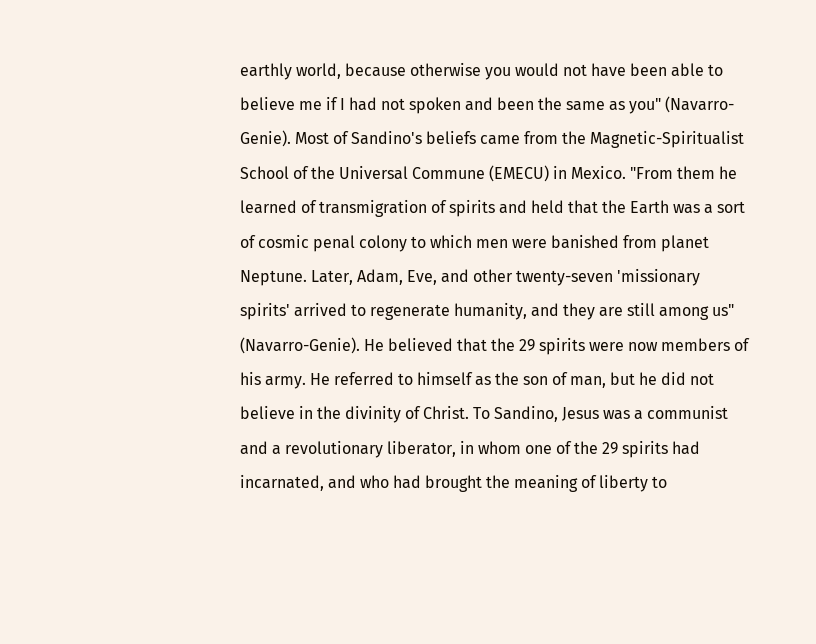earthly world, because otherwise you would not have been able to believe me if I had not spoken and been the same as you" (Navarro-Genie). Most of Sandino's beliefs came from the Magnetic-Spiritualist School of the Universal Commune (EMECU) in Mexico. "From them he learned of transmigration of spirits and held that the Earth was a sort of cosmic penal colony to which men were banished from planet Neptune. Later, Adam, Eve, and other twenty-seven 'missionary spirits' arrived to regenerate humanity, and they are still among us" (Navarro-Genie). He believed that the 29 spirits were now members of his army. He referred to himself as the son of man, but he did not believe in the divinity of Christ. To Sandino, Jesus was a communist and a revolutionary liberator, in whom one of the 29 spirits had incarnated, and who had brought the meaning of liberty to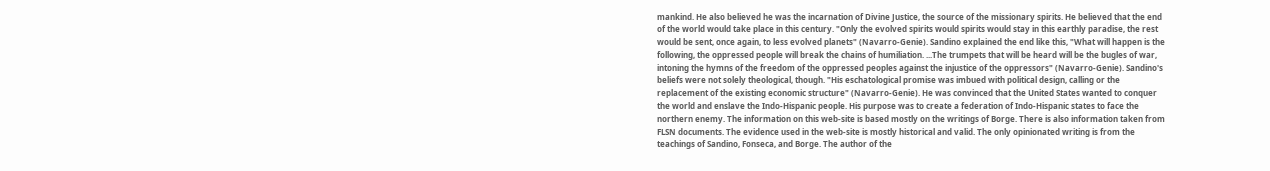mankind. He also believed he was the incarnation of Divine Justice, the source of the missionary spirits. He believed that the end of the world would take place in this century. "Only the evolved spirits would spirits would stay in this earthly paradise, the rest would be sent, once again, to less evolved planets" (Navarro-Genie). Sandino explained the end like this, "What will happen is the following, the oppressed people will break the chains of humiliation. ...The trumpets that will be heard will be the bugles of war, intoning the hymns of the freedom of the oppressed peoples against the injustice of the oppressors" (Navarro-Genie). Sandino's beliefs were not solely theological, though. "His eschatological promise was imbued with political design, calling or the replacement of the existing economic structure" (Navarro-Genie). He was convinced that the United States wanted to conquer the world and enslave the Indo-Hispanic people. His purpose was to create a federation of Indo-Hispanic states to face the northern enemy. The information on this web-site is based mostly on the writings of Borge. There is also information taken from FLSN documents. The evidence used in the web-site is mostly historical and valid. The only opinionated writing is from the teachings of Sandino, Fonseca, and Borge. The author of the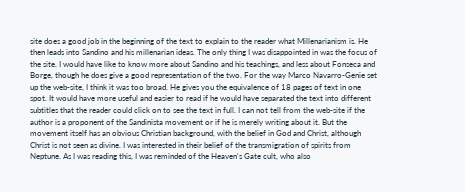site does a good job in the beginning of the text to explain to the reader what Millenarianism is. He then leads into Sandino and his millenarian ideas. The only thing I was disappointed in was the focus of the site. I would have like to know more about Sandino and his teachings, and less about Fonseca and Borge, though he does give a good representation of the two. For the way Marco Navarro-Genie set up the web-site, I think it was too broad. He gives you the equivalence of 18 pages of text in one spot. It would have more useful and easier to read if he would have separated the text into different subtitles that the reader could click on to see the text in full. I can not tell from the web-site if the author is a proponent of the Sandinista movement or if he is merely writing about it. But the movement itself has an obvious Christian background, with the belief in God and Christ, although Christ is not seen as divine. I was interested in their belief of the transmigration of spirits from Neptune. As I was reading this, I was reminded of the Heaven's Gate cult, who also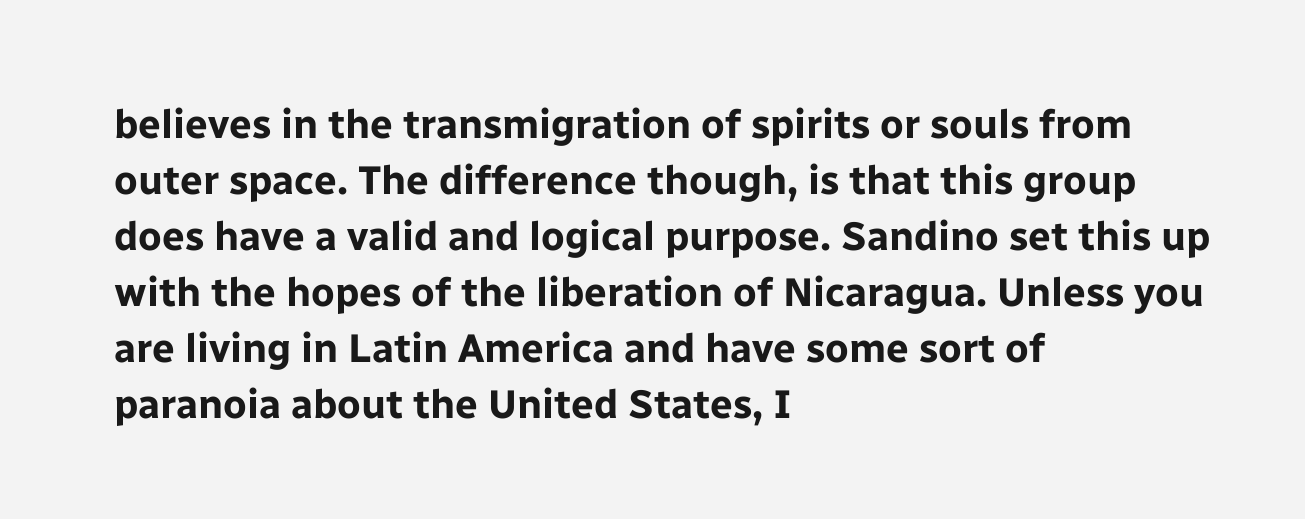believes in the transmigration of spirits or souls from outer space. The difference though, is that this group does have a valid and logical purpose. Sandino set this up with the hopes of the liberation of Nicaragua. Unless you are living in Latin America and have some sort of paranoia about the United States, I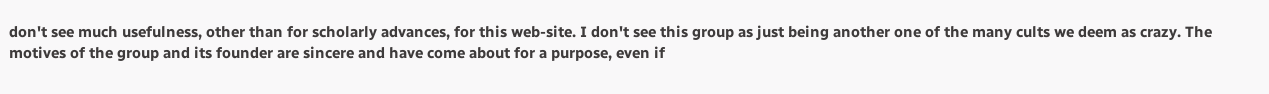don't see much usefulness, other than for scholarly advances, for this web-site. I don't see this group as just being another one of the many cults we deem as crazy. The motives of the group and its founder are sincere and have come about for a purpose, even if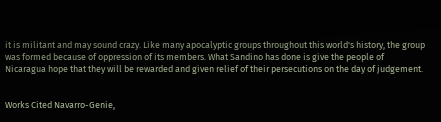it is militant and may sound crazy. Like many apocalyptic groups throughout this world's history, the group was formed because of oppression of its members. What Sandino has done is give the people of Nicaragua hope that they will be rewarded and given relief of their persecutions on the day of judgement.


Works Cited Navarro-Genie,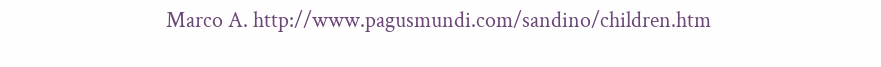Marco A. http://www.pagusmundi.com/sandino/children.htm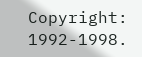Copyright: 1992-1998.